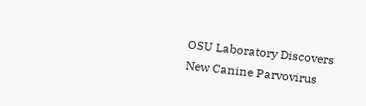OSU Laboratory Discovers New Canine Parvovirus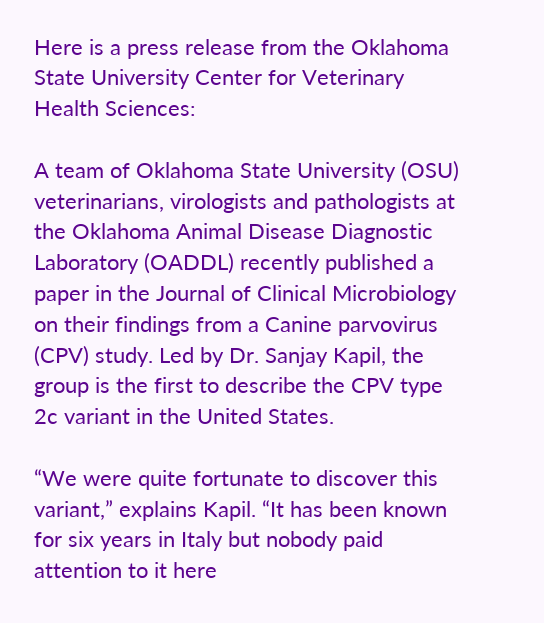Here is a press release from the Oklahoma State University Center for Veterinary Health Sciences:

A team of Oklahoma State University (OSU) veterinarians, virologists and pathologists at the Oklahoma Animal Disease Diagnostic Laboratory (OADDL) recently published a paper in the Journal of Clinical Microbiology on their findings from a Canine parvovirus (CPV) study. Led by Dr. Sanjay Kapil, the group is the first to describe the CPV type 2c variant in the United States.

“We were quite fortunate to discover this variant,” explains Kapil. “It has been known for six years in Italy but nobody paid attention to it here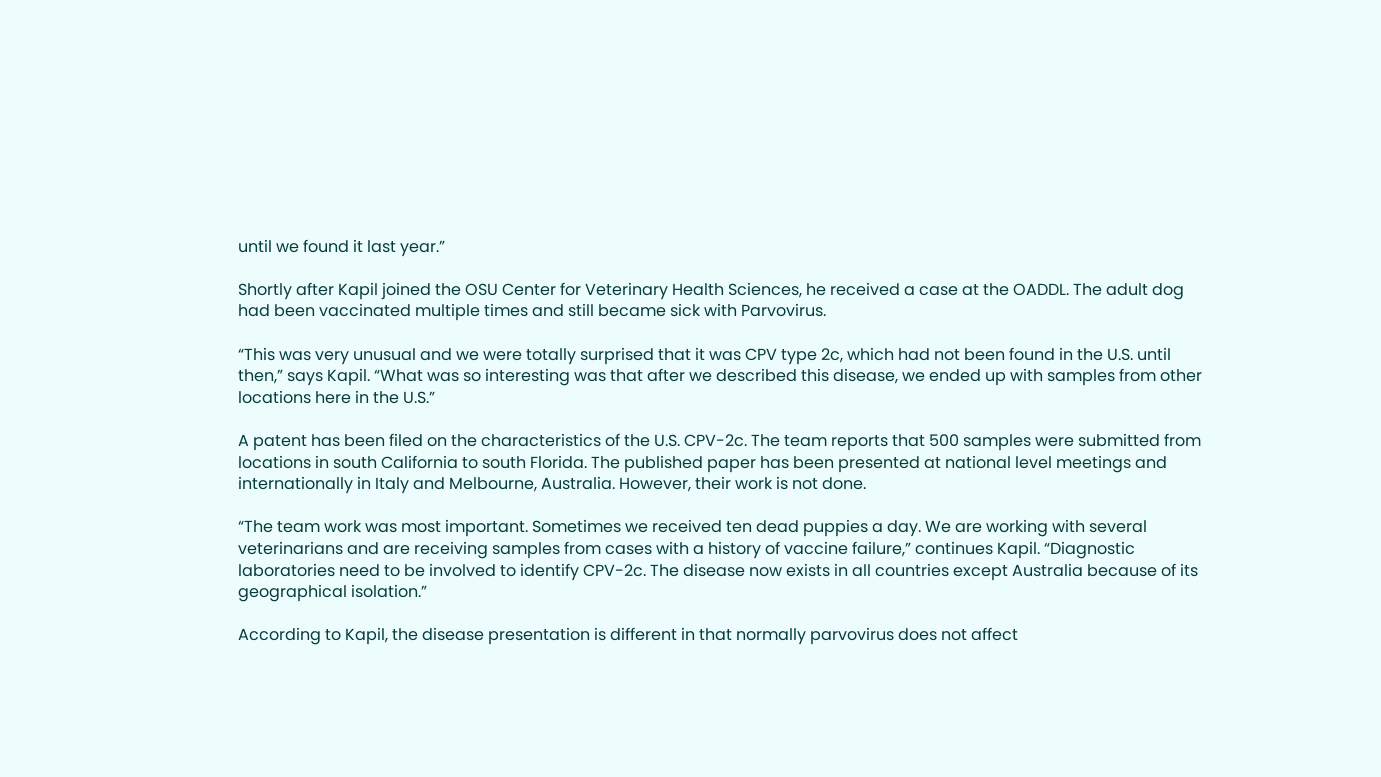until we found it last year.”

Shortly after Kapil joined the OSU Center for Veterinary Health Sciences, he received a case at the OADDL. The adult dog had been vaccinated multiple times and still became sick with Parvovirus.

“This was very unusual and we were totally surprised that it was CPV type 2c, which had not been found in the U.S. until then,” says Kapil. “What was so interesting was that after we described this disease, we ended up with samples from other locations here in the U.S.”

A patent has been filed on the characteristics of the U.S. CPV-2c. The team reports that 500 samples were submitted from locations in south California to south Florida. The published paper has been presented at national level meetings and internationally in Italy and Melbourne, Australia. However, their work is not done.

“The team work was most important. Sometimes we received ten dead puppies a day. We are working with several veterinarians and are receiving samples from cases with a history of vaccine failure,” continues Kapil. “Diagnostic laboratories need to be involved to identify CPV-2c. The disease now exists in all countries except Australia because of its geographical isolation.”

According to Kapil, the disease presentation is different in that normally parvovirus does not affect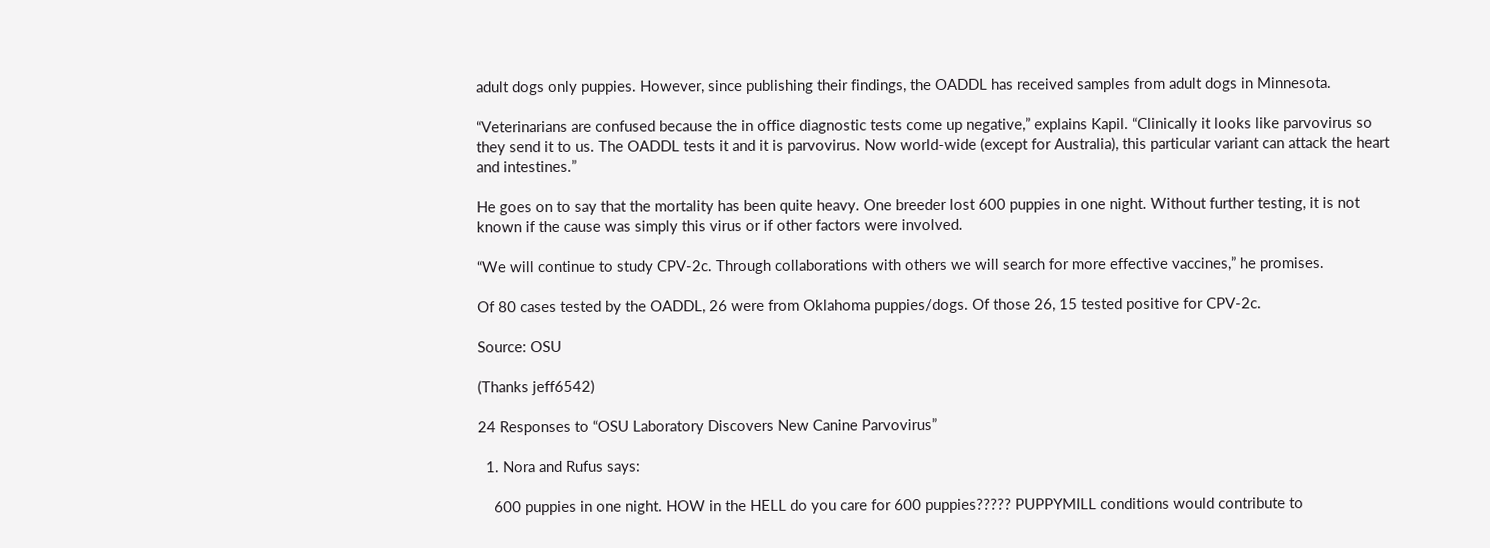adult dogs only puppies. However, since publishing their findings, the OADDL has received samples from adult dogs in Minnesota.

“Veterinarians are confused because the in office diagnostic tests come up negative,” explains Kapil. “Clinically it looks like parvovirus so they send it to us. The OADDL tests it and it is parvovirus. Now world-wide (except for Australia), this particular variant can attack the heart and intestines.”

He goes on to say that the mortality has been quite heavy. One breeder lost 600 puppies in one night. Without further testing, it is not known if the cause was simply this virus or if other factors were involved.

“We will continue to study CPV-2c. Through collaborations with others we will search for more effective vaccines,” he promises.

Of 80 cases tested by the OADDL, 26 were from Oklahoma puppies/dogs. Of those 26, 15 tested positive for CPV-2c.

Source: OSU

(Thanks jeff6542)

24 Responses to “OSU Laboratory Discovers New Canine Parvovirus”

  1. Nora and Rufus says:

    600 puppies in one night. HOW in the HELL do you care for 600 puppies????? PUPPYMILL conditions would contribute to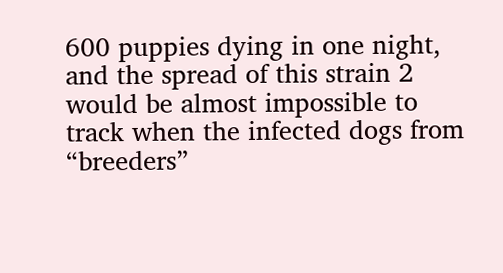600 puppies dying in one night, and the spread of this strain 2 would be almost impossible to track when the infected dogs from “breeders”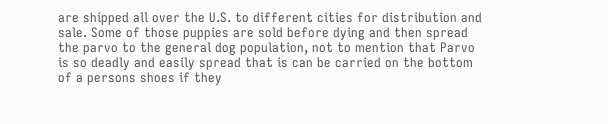are shipped all over the U.S. to different cities for distribution and sale. Some of those puppies are sold before dying and then spread the parvo to the general dog population, not to mention that Parvo is so deadly and easily spread that is can be carried on the bottom of a persons shoes if they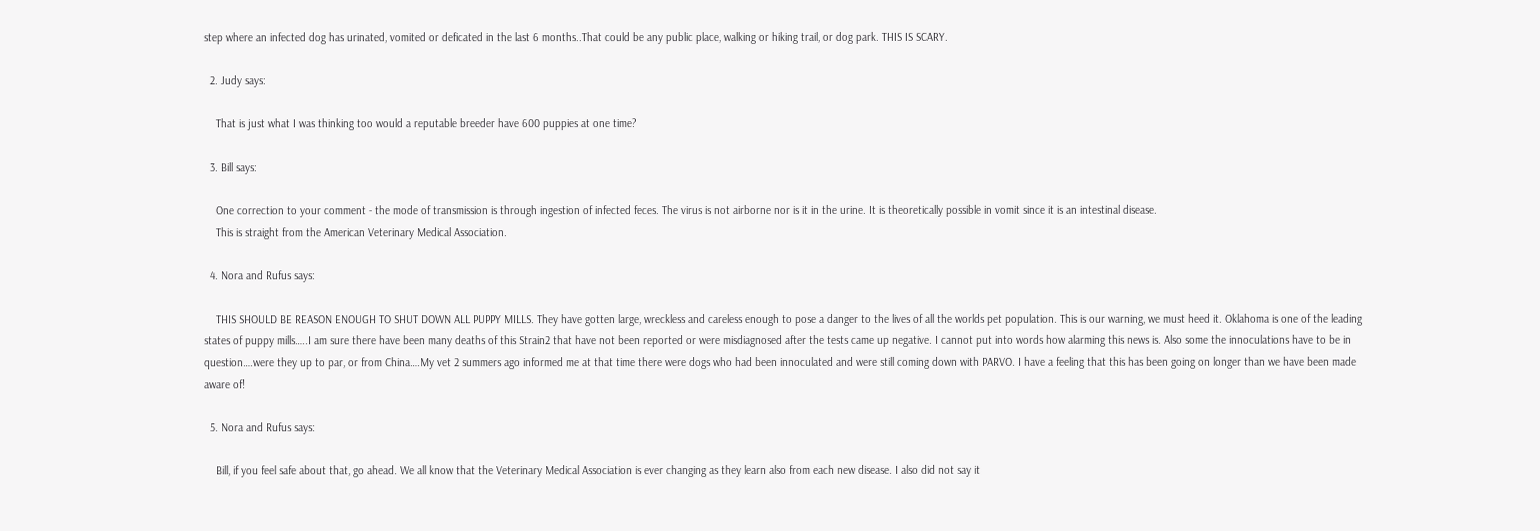step where an infected dog has urinated, vomited or deficated in the last 6 months..That could be any public place, walking or hiking trail, or dog park. THIS IS SCARY.

  2. Judy says:

    That is just what I was thinking too would a reputable breeder have 600 puppies at one time?

  3. Bill says:

    One correction to your comment - the mode of transmission is through ingestion of infected feces. The virus is not airborne nor is it in the urine. It is theoretically possible in vomit since it is an intestinal disease.
    This is straight from the American Veterinary Medical Association.

  4. Nora and Rufus says:

    THIS SHOULD BE REASON ENOUGH TO SHUT DOWN ALL PUPPY MILLS. They have gotten large, wreckless and careless enough to pose a danger to the lives of all the worlds pet population. This is our warning, we must heed it. Oklahoma is one of the leading states of puppy mills…..I am sure there have been many deaths of this Strain2 that have not been reported or were misdiagnosed after the tests came up negative. I cannot put into words how alarming this news is. Also some the innoculations have to be in question….were they up to par, or from China….My vet 2 summers ago informed me at that time there were dogs who had been innoculated and were still coming down with PARVO. I have a feeling that this has been going on longer than we have been made aware of!

  5. Nora and Rufus says:

    Bill, if you feel safe about that, go ahead. We all know that the Veterinary Medical Association is ever changing as they learn also from each new disease. I also did not say it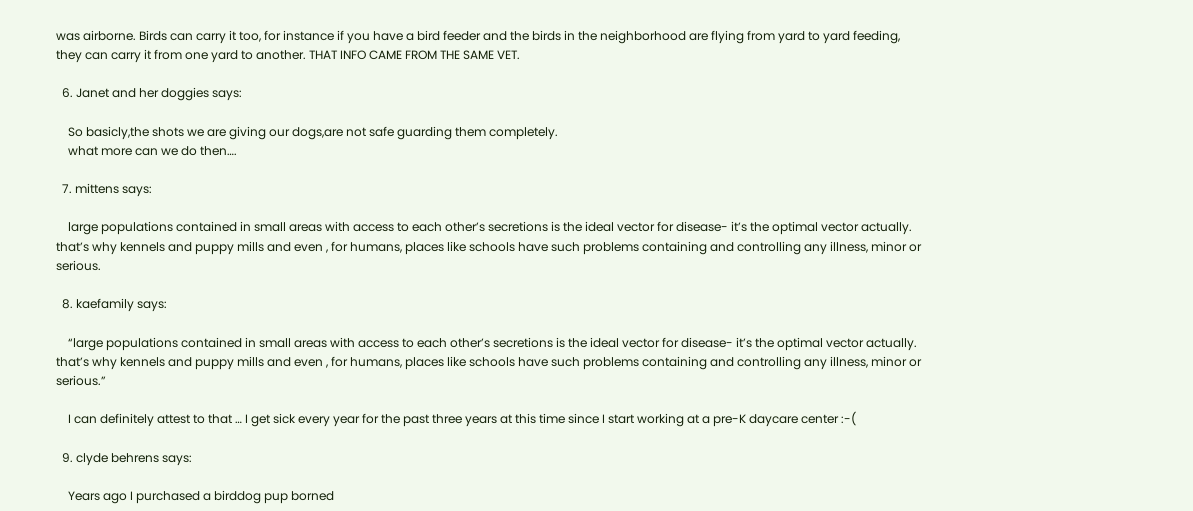was airborne. Birds can carry it too, for instance if you have a bird feeder and the birds in the neighborhood are flying from yard to yard feeding, they can carry it from one yard to another. THAT INFO CAME FROM THE SAME VET.

  6. Janet and her doggies says:

    So basicly,the shots we are giving our dogs,are not safe guarding them completely.
    what more can we do then….

  7. mittens says:

    large populations contained in small areas with access to each other’s secretions is the ideal vector for disease- it’s the optimal vector actually. that’s why kennels and puppy mills and even , for humans, places like schools have such problems containing and controlling any illness, minor or serious.

  8. kaefamily says:

    “large populations contained in small areas with access to each other’s secretions is the ideal vector for disease- it’s the optimal vector actually. that’s why kennels and puppy mills and even , for humans, places like schools have such problems containing and controlling any illness, minor or serious.”

    I can definitely attest to that … I get sick every year for the past three years at this time since I start working at a pre-K daycare center :-(

  9. clyde behrens says:

    Years ago I purchased a birddog pup borned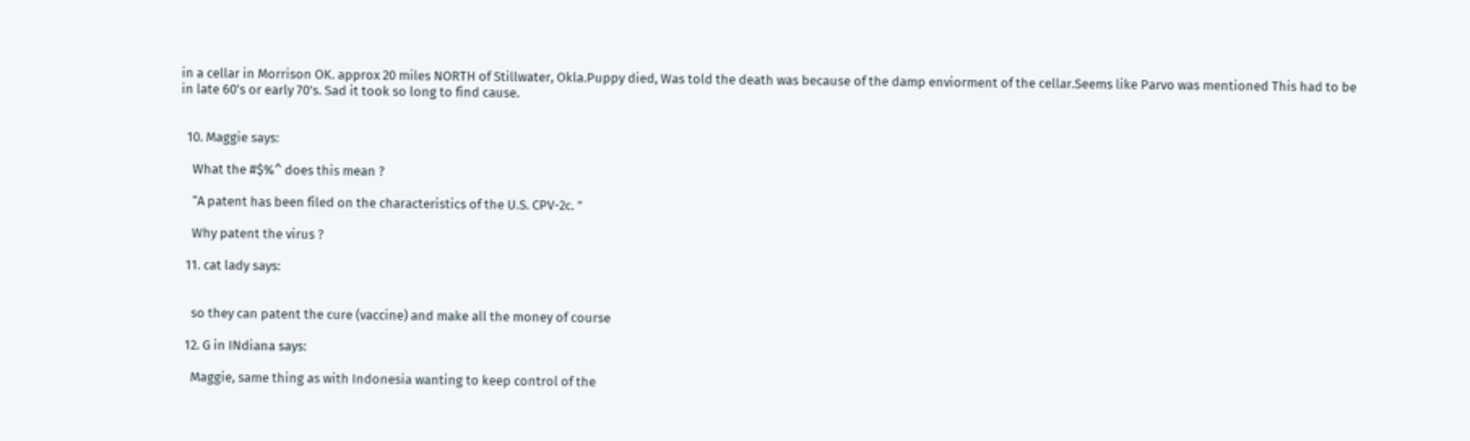in a cellar in Morrison OK. approx 20 miles NORTH of Stillwater, Okla.Puppy died, Was told the death was because of the damp enviorment of the cellar.Seems like Parvo was mentioned This had to be in late 60’s or early 70’s. Sad it took so long to find cause.


  10. Maggie says:

    What the #$%^ does this mean ?

    “A patent has been filed on the characteristics of the U.S. CPV-2c. ”

    Why patent the virus ?

  11. cat lady says:


    so they can patent the cure (vaccine) and make all the money of course

  12. G in INdiana says:

    Maggie, same thing as with Indonesia wanting to keep control of the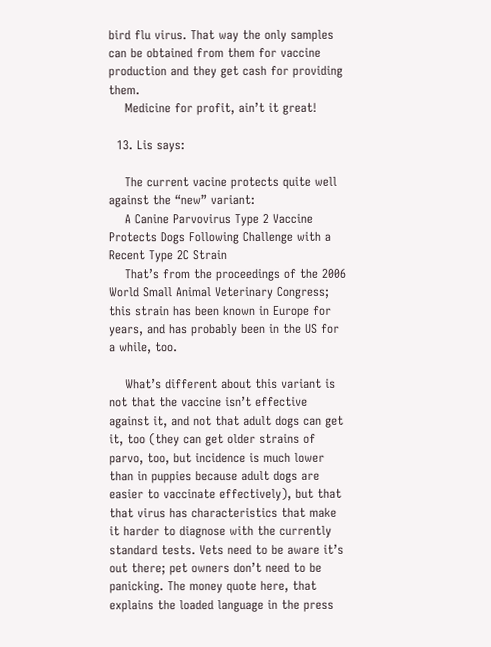bird flu virus. That way the only samples can be obtained from them for vaccine production and they get cash for providing them.
    Medicine for profit, ain’t it great!

  13. Lis says:

    The current vacine protects quite well against the “new” variant:
    A Canine Parvovirus Type 2 Vaccine Protects Dogs Following Challenge with a Recent Type 2C Strain
    That’s from the proceedings of the 2006 World Small Animal Veterinary Congress; this strain has been known in Europe for years, and has probably been in the US for a while, too.

    What’s different about this variant is not that the vaccine isn’t effective against it, and not that adult dogs can get it, too (they can get older strains of parvo, too, but incidence is much lower than in puppies because adult dogs are easier to vaccinate effectively), but that that virus has characteristics that make it harder to diagnose with the currently standard tests. Vets need to be aware it’s out there; pet owners don’t need to be panicking. The money quote here, that explains the loaded language in the press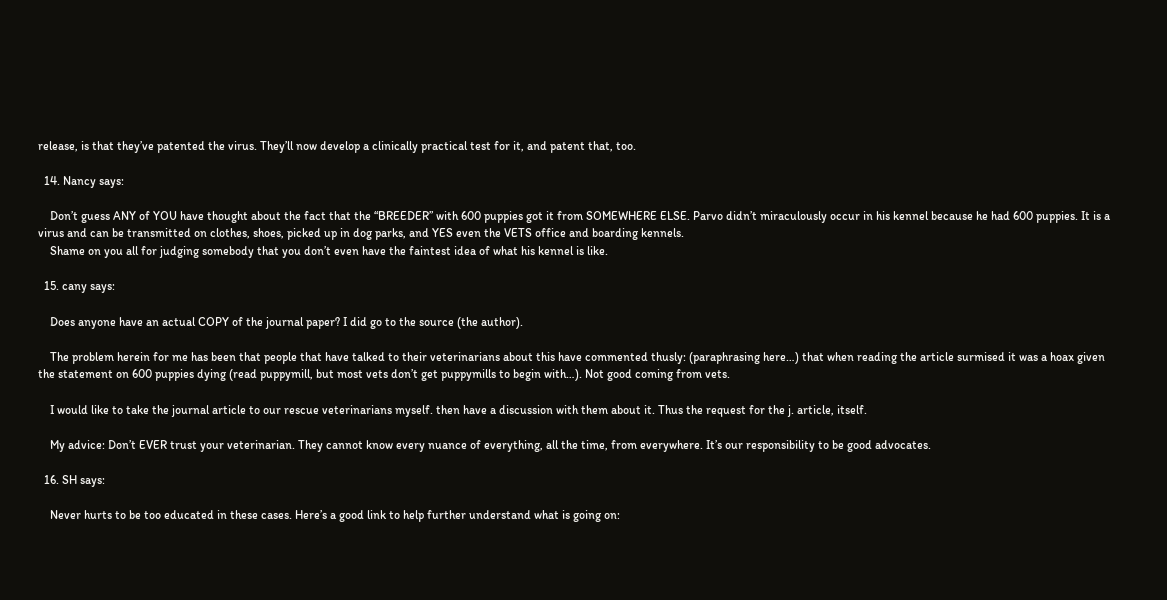release, is that they’ve patented the virus. They’ll now develop a clinically practical test for it, and patent that, too.

  14. Nancy says:

    Don’t guess ANY of YOU have thought about the fact that the “BREEDER” with 600 puppies got it from SOMEWHERE ELSE. Parvo didn’t miraculously occur in his kennel because he had 600 puppies. It is a virus and can be transmitted on clothes, shoes, picked up in dog parks, and YES even the VETS office and boarding kennels.
    Shame on you all for judging somebody that you don’t even have the faintest idea of what his kennel is like.

  15. cany says:

    Does anyone have an actual COPY of the journal paper? I did go to the source (the author).

    The problem herein for me has been that people that have talked to their veterinarians about this have commented thusly: (paraphrasing here…) that when reading the article surmised it was a hoax given the statement on 600 puppies dying (read puppymill, but most vets don’t get puppymills to begin with…). Not good coming from vets.

    I would like to take the journal article to our rescue veterinarians myself. then have a discussion with them about it. Thus the request for the j. article, itself.

    My advice: Don’t EVER trust your veterinarian. They cannot know every nuance of everything, all the time, from everywhere. It’s our responsibility to be good advocates.

  16. SH says:

    Never hurts to be too educated in these cases. Here’s a good link to help further understand what is going on: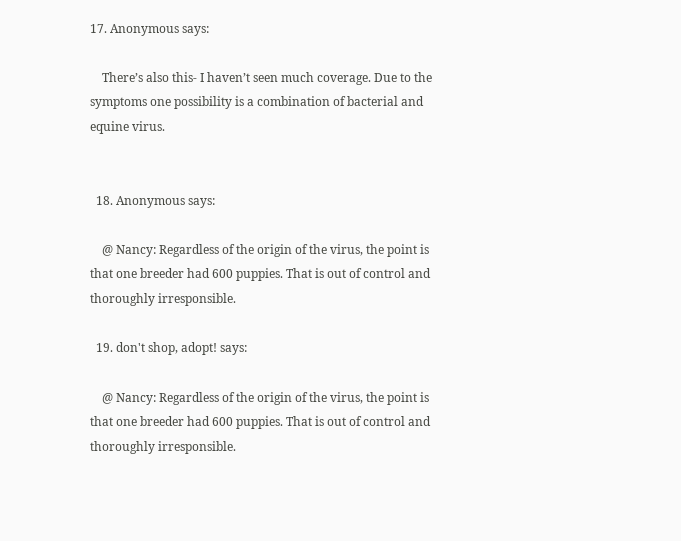17. Anonymous says:

    There’s also this- I haven’t seen much coverage. Due to the symptoms one possibility is a combination of bacterial and equine virus.


  18. Anonymous says:

    @ Nancy: Regardless of the origin of the virus, the point is that one breeder had 600 puppies. That is out of control and thoroughly irresponsible.

  19. don't shop, adopt! says:

    @ Nancy: Regardless of the origin of the virus, the point is that one breeder had 600 puppies. That is out of control and thoroughly irresponsible.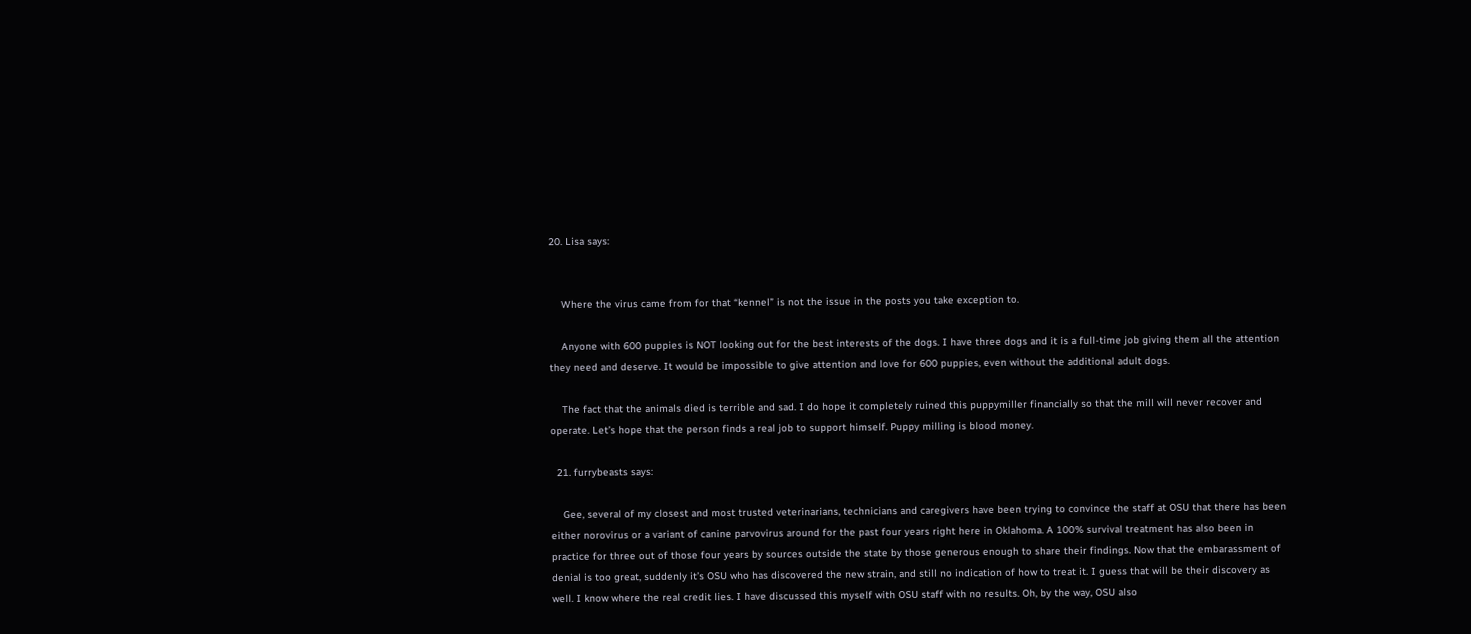20. Lisa says:


    Where the virus came from for that “kennel” is not the issue in the posts you take exception to.

    Anyone with 600 puppies is NOT looking out for the best interests of the dogs. I have three dogs and it is a full-time job giving them all the attention they need and deserve. It would be impossible to give attention and love for 600 puppies, even without the additional adult dogs.

    The fact that the animals died is terrible and sad. I do hope it completely ruined this puppymiller financially so that the mill will never recover and operate. Let’s hope that the person finds a real job to support himself. Puppy milling is blood money.

  21. furrybeasts says:

    Gee, several of my closest and most trusted veterinarians, technicians and caregivers have been trying to convince the staff at OSU that there has been either norovirus or a variant of canine parvovirus around for the past four years right here in Oklahoma. A 100% survival treatment has also been in practice for three out of those four years by sources outside the state by those generous enough to share their findings. Now that the embarassment of denial is too great, suddenly it’s OSU who has discovered the new strain, and still no indication of how to treat it. I guess that will be their discovery as well. I know where the real credit lies. I have discussed this myself with OSU staff with no results. Oh, by the way, OSU also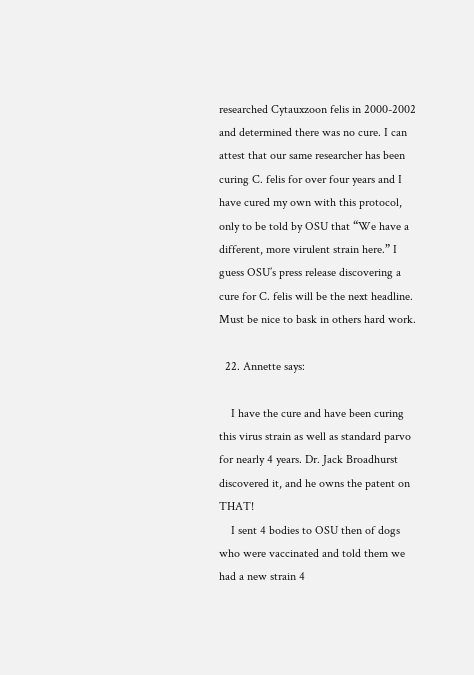researched Cytauxzoon felis in 2000-2002 and determined there was no cure. I can attest that our same researcher has been curing C. felis for over four years and I have cured my own with this protocol, only to be told by OSU that “We have a different, more virulent strain here.” I guess OSU’s press release discovering a cure for C. felis will be the next headline. Must be nice to bask in others hard work.

  22. Annette says:

    I have the cure and have been curing this virus strain as well as standard parvo for nearly 4 years. Dr. Jack Broadhurst discovered it, and he owns the patent on THAT!
    I sent 4 bodies to OSU then of dogs who were vaccinated and told them we had a new strain 4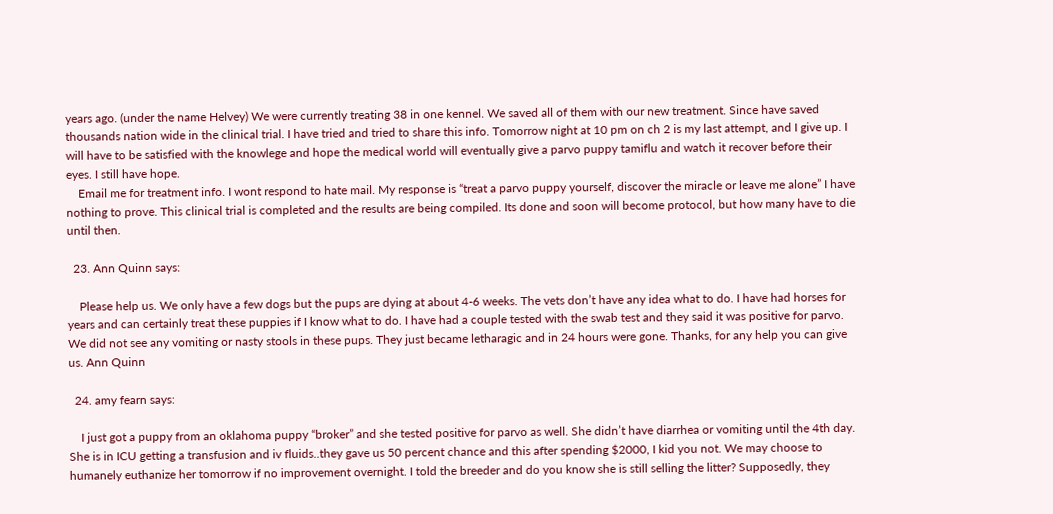years ago. (under the name Helvey) We were currently treating 38 in one kennel. We saved all of them with our new treatment. Since have saved thousands nation wide in the clinical trial. I have tried and tried to share this info. Tomorrow night at 10 pm on ch 2 is my last attempt, and I give up. I will have to be satisfied with the knowlege and hope the medical world will eventually give a parvo puppy tamiflu and watch it recover before their eyes. I still have hope.
    Email me for treatment info. I wont respond to hate mail. My response is “treat a parvo puppy yourself, discover the miracle or leave me alone” I have nothing to prove. This clinical trial is completed and the results are being compiled. Its done and soon will become protocol, but how many have to die until then.

  23. Ann Quinn says:

    Please help us. We only have a few dogs but the pups are dying at about 4-6 weeks. The vets don’t have any idea what to do. I have had horses for years and can certainly treat these puppies if I know what to do. I have had a couple tested with the swab test and they said it was positive for parvo. We did not see any vomiting or nasty stools in these pups. They just became letharagic and in 24 hours were gone. Thanks, for any help you can give us. Ann Quinn

  24. amy fearn says:

    I just got a puppy from an oklahoma puppy “broker” and she tested positive for parvo as well. She didn’t have diarrhea or vomiting until the 4th day. She is in ICU getting a transfusion and iv fluids..they gave us 50 percent chance and this after spending $2000, I kid you not. We may choose to humanely euthanize her tomorrow if no improvement overnight. I told the breeder and do you know she is still selling the litter? Supposedly, they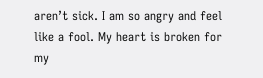aren’t sick. I am so angry and feel like a fool. My heart is broken for my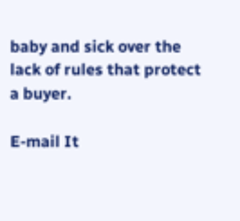baby and sick over the lack of rules that protect a buyer.

E-mail It